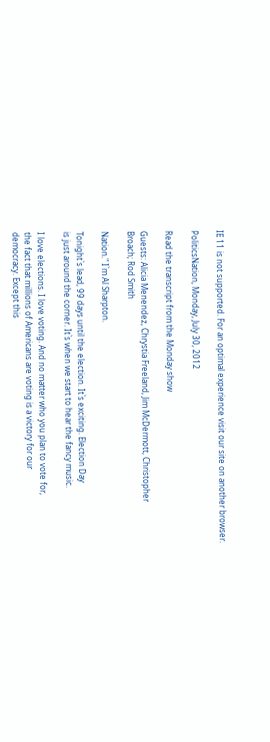IE 11 is not supported. For an optimal experience visit our site on another browser.

PoliticsNation, Monday, July 30, 2012

Read the transcript from the Monday show

Guests: Alicia Menendez, Chrystia Freeland, Jim McDermott, Christopher
Broach; Rod Smith

Nation." I`m Al Sharpton.

Tonight`s lead, 99 days until the election. It`s exciting. Election Day
is just around the corner. It`s when we start to hear the fancy music.

I love elections. I love voting. And no matter who you plan to vote for,
the fact that millions of Americans are voting is a victory for our
democracy. Except this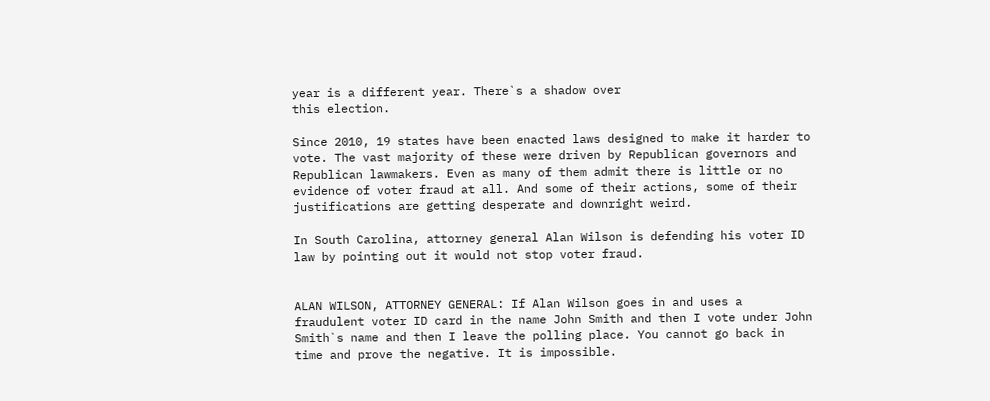year is a different year. There`s a shadow over
this election.

Since 2010, 19 states have been enacted laws designed to make it harder to
vote. The vast majority of these were driven by Republican governors and
Republican lawmakers. Even as many of them admit there is little or no
evidence of voter fraud at all. And some of their actions, some of their
justifications are getting desperate and downright weird.

In South Carolina, attorney general Alan Wilson is defending his voter ID
law by pointing out it would not stop voter fraud.


ALAN WILSON, ATTORNEY GENERAL: If Alan Wilson goes in and uses a
fraudulent voter ID card in the name John Smith and then I vote under John
Smith`s name and then I leave the polling place. You cannot go back in
time and prove the negative. It is impossible.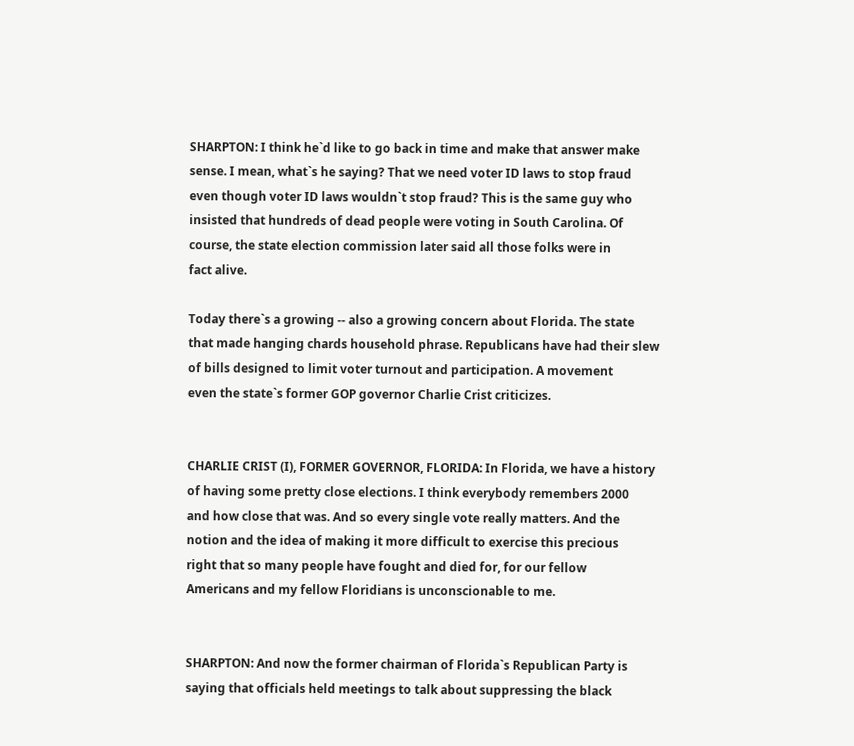SHARPTON: I think he`d like to go back in time and make that answer make
sense. I mean, what`s he saying? That we need voter ID laws to stop fraud
even though voter ID laws wouldn`t stop fraud? This is the same guy who
insisted that hundreds of dead people were voting in South Carolina. Of
course, the state election commission later said all those folks were in
fact alive.

Today there`s a growing -- also a growing concern about Florida. The state
that made hanging chards household phrase. Republicans have had their slew
of bills designed to limit voter turnout and participation. A movement
even the state`s former GOP governor Charlie Crist criticizes.


CHARLIE CRIST (I), FORMER GOVERNOR, FLORIDA: In Florida, we have a history
of having some pretty close elections. I think everybody remembers 2000
and how close that was. And so every single vote really matters. And the
notion and the idea of making it more difficult to exercise this precious
right that so many people have fought and died for, for our fellow
Americans and my fellow Floridians is unconscionable to me.


SHARPTON: And now the former chairman of Florida`s Republican Party is
saying that officials held meetings to talk about suppressing the black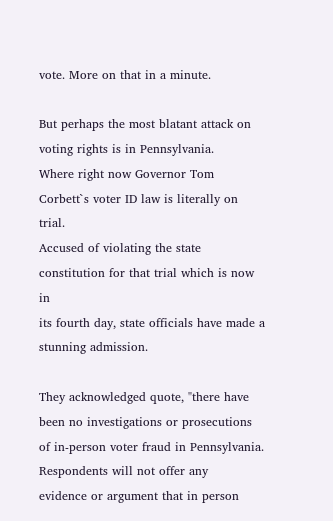vote. More on that in a minute.

But perhaps the most blatant attack on voting rights is in Pennsylvania.
Where right now Governor Tom Corbett`s voter ID law is literally on trial.
Accused of violating the state constitution for that trial which is now in
its fourth day, state officials have made a stunning admission.

They acknowledged quote, "there have been no investigations or prosecutions
of in-person voter fraud in Pennsylvania. Respondents will not offer any
evidence or argument that in person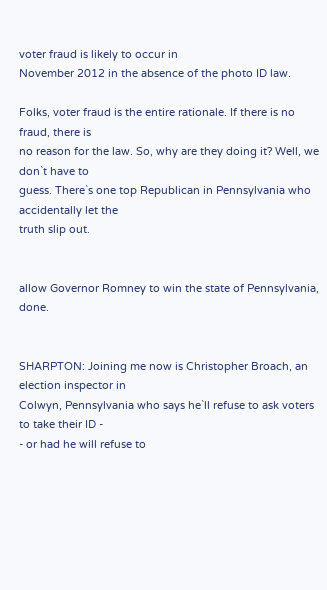voter fraud is likely to occur in
November 2012 in the absence of the photo ID law.

Folks, voter fraud is the entire rationale. If there is no fraud, there is
no reason for the law. So, why are they doing it? Well, we don`t have to
guess. There`s one top Republican in Pennsylvania who accidentally let the
truth slip out.


allow Governor Romney to win the state of Pennsylvania, done.


SHARPTON: Joining me now is Christopher Broach, an election inspector in
Colwyn, Pennsylvania who says he`ll refuse to ask voters to take their ID -
- or had he will refuse to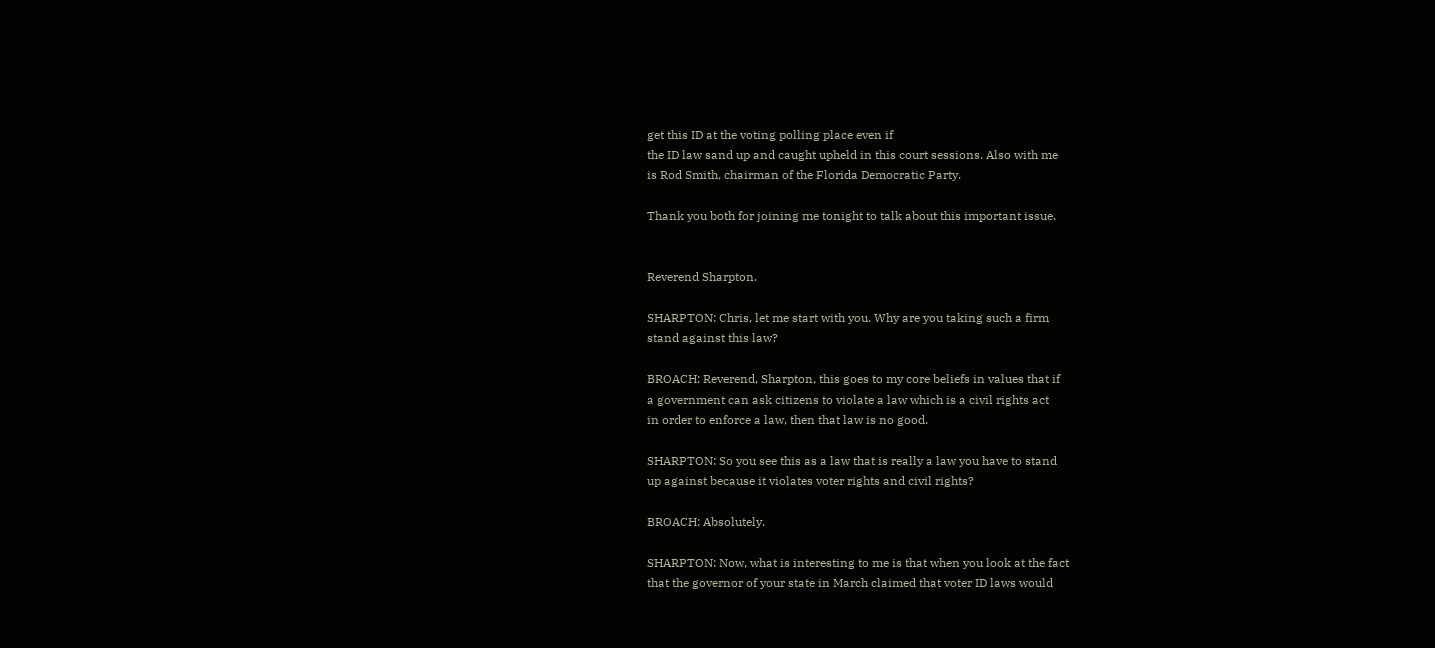get this ID at the voting polling place even if
the ID law sand up and caught upheld in this court sessions. Also with me
is Rod Smith, chairman of the Florida Democratic Party.

Thank you both for joining me tonight to talk about this important issue.


Reverend Sharpton.

SHARPTON: Chris, let me start with you. Why are you taking such a firm
stand against this law?

BROACH: Reverend, Sharpton, this goes to my core beliefs in values that if
a government can ask citizens to violate a law which is a civil rights act
in order to enforce a law, then that law is no good.

SHARPTON: So you see this as a law that is really a law you have to stand
up against because it violates voter rights and civil rights?

BROACH: Absolutely.

SHARPTON: Now, what is interesting to me is that when you look at the fact
that the governor of your state in March claimed that voter ID laws would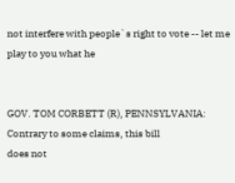not interfere with people`s right to vote -- let me play to you what he


GOV. TOM CORBETT (R), PENNSYLVANIA: Contrary to some claims, this bill
does not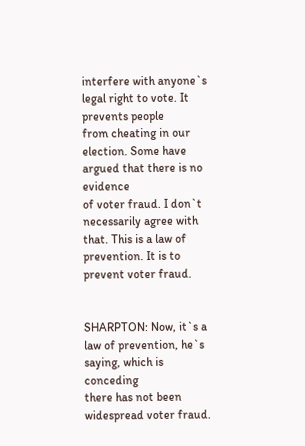interfere with anyone`s legal right to vote. It prevents people
from cheating in our election. Some have argued that there is no evidence
of voter fraud. I don`t necessarily agree with that. This is a law of
prevention. It is to prevent voter fraud.


SHARPTON: Now, it`s a law of prevention, he`s saying, which is conceding
there has not been widespread voter fraud.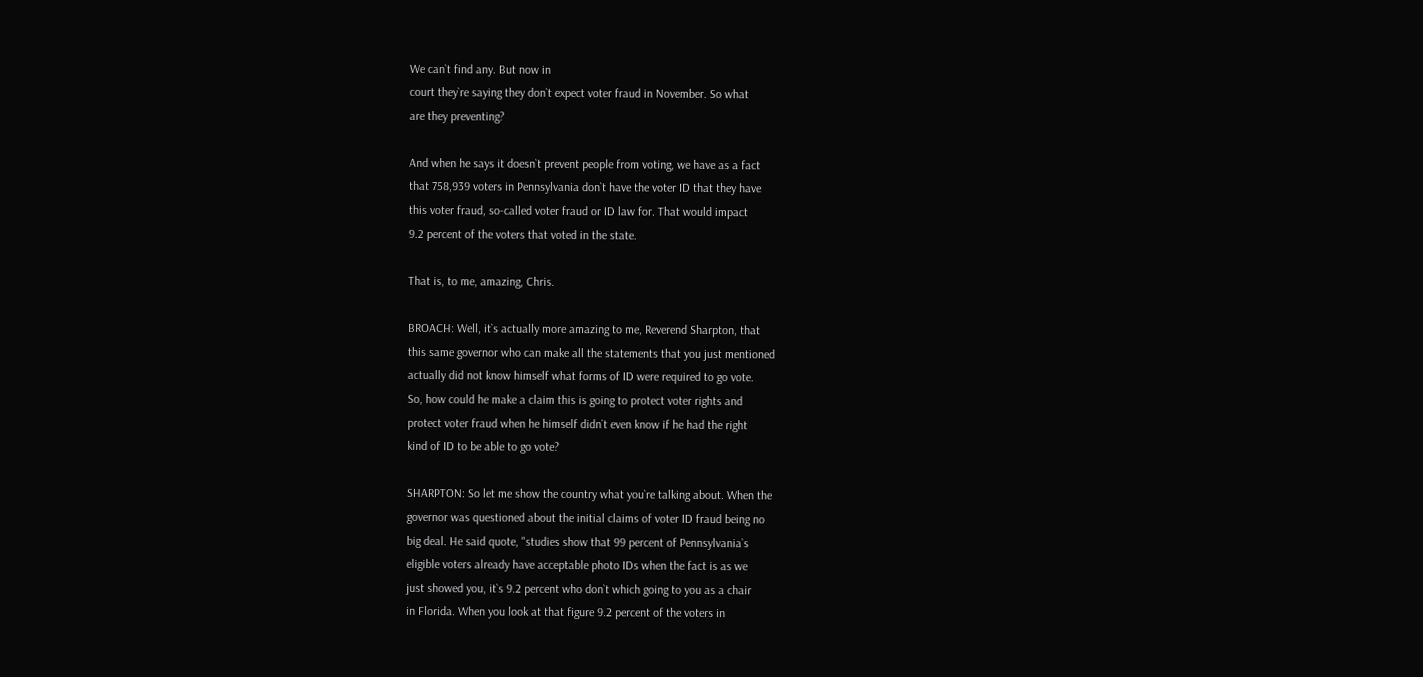We can`t find any. But now in
court they`re saying they don`t expect voter fraud in November. So what
are they preventing?

And when he says it doesn`t prevent people from voting, we have as a fact
that 758,939 voters in Pennsylvania don`t have the voter ID that they have
this voter fraud, so-called voter fraud or ID law for. That would impact
9.2 percent of the voters that voted in the state.

That is, to me, amazing, Chris.

BROACH: Well, it`s actually more amazing to me, Reverend Sharpton, that
this same governor who can make all the statements that you just mentioned
actually did not know himself what forms of ID were required to go vote.
So, how could he make a claim this is going to protect voter rights and
protect voter fraud when he himself didn`t even know if he had the right
kind of ID to be able to go vote?

SHARPTON: So let me show the country what you`re talking about. When the
governor was questioned about the initial claims of voter ID fraud being no
big deal. He said quote, "studies show that 99 percent of Pennsylvania`s
eligible voters already have acceptable photo IDs when the fact is as we
just showed you, it`s 9.2 percent who don`t which going to you as a chair
in Florida. When you look at that figure 9.2 percent of the voters in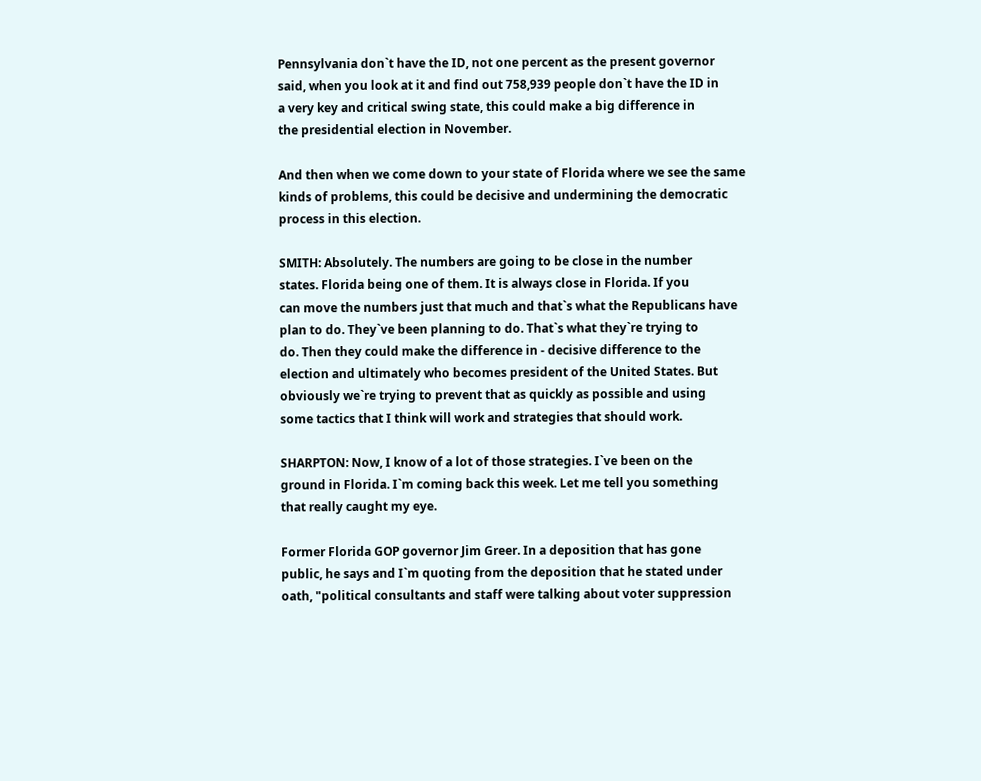Pennsylvania don`t have the ID, not one percent as the present governor
said, when you look at it and find out 758,939 people don`t have the ID in
a very key and critical swing state, this could make a big difference in
the presidential election in November.

And then when we come down to your state of Florida where we see the same
kinds of problems, this could be decisive and undermining the democratic
process in this election.

SMITH: Absolutely. The numbers are going to be close in the number
states. Florida being one of them. It is always close in Florida. If you
can move the numbers just that much and that`s what the Republicans have
plan to do. They`ve been planning to do. That`s what they`re trying to
do. Then they could make the difference in - decisive difference to the
election and ultimately who becomes president of the United States. But
obviously we`re trying to prevent that as quickly as possible and using
some tactics that I think will work and strategies that should work.

SHARPTON: Now, I know of a lot of those strategies. I`ve been on the
ground in Florida. I`m coming back this week. Let me tell you something
that really caught my eye.

Former Florida GOP governor Jim Greer. In a deposition that has gone
public, he says and I`m quoting from the deposition that he stated under
oath, "political consultants and staff were talking about voter suppression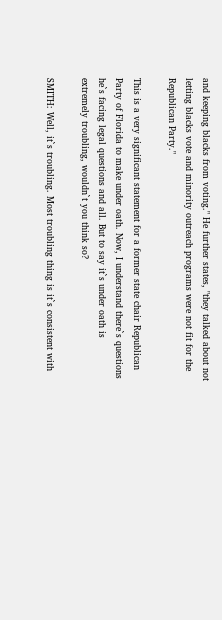and keeping blacks from voting." He further states, "they talked about not
letting blacks vote and minority outreach programs were not fit for the
Republican Party."

This is a very significant statement for a former state chair Republican
Party of Florida to make under oath. Now, I understand there`s questions
he`s facing legal questions and all. But to say it`s under oath is
extremely troubling, wouldn`t you think so?

SMITH: Well, it`s troubling. Most troubling thing is it`s consistent with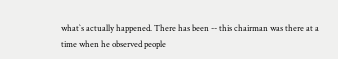what`s actually happened. There has been -- this chairman was there at a
time when he observed people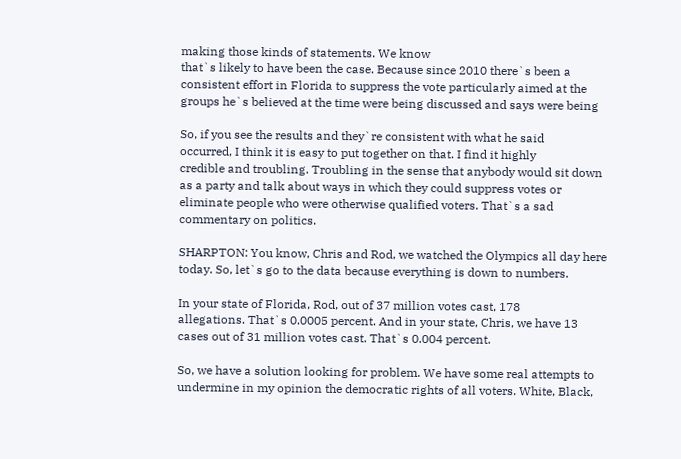making those kinds of statements. We know
that`s likely to have been the case. Because since 2010 there`s been a
consistent effort in Florida to suppress the vote particularly aimed at the
groups he`s believed at the time were being discussed and says were being

So, if you see the results and they`re consistent with what he said
occurred, I think it is easy to put together on that. I find it highly
credible and troubling. Troubling in the sense that anybody would sit down
as a party and talk about ways in which they could suppress votes or
eliminate people who were otherwise qualified voters. That`s a sad
commentary on politics.

SHARPTON: You know, Chris and Rod, we watched the Olympics all day here
today. So, let`s go to the data because everything is down to numbers.

In your state of Florida, Rod, out of 37 million votes cast, 178
allegations. That`s 0.0005 percent. And in your state, Chris, we have 13
cases out of 31 million votes cast. That`s 0.004 percent.

So, we have a solution looking for problem. We have some real attempts to
undermine in my opinion the democratic rights of all voters. White, Black,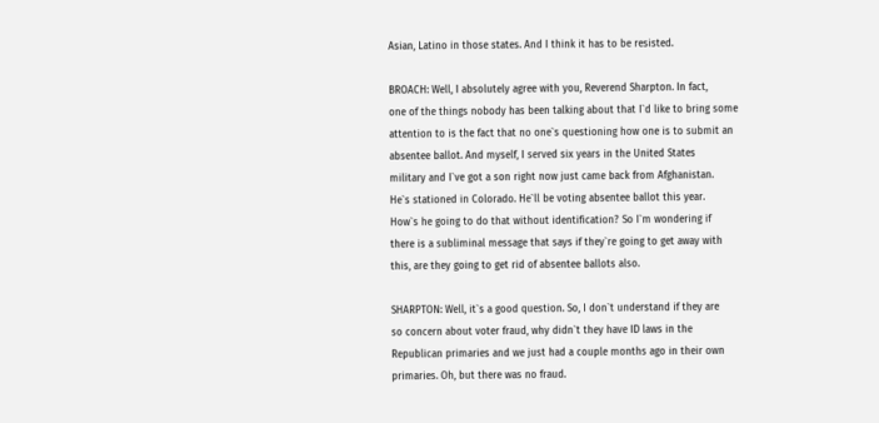Asian, Latino in those states. And I think it has to be resisted.

BROACH: Well, I absolutely agree with you, Reverend Sharpton. In fact,
one of the things nobody has been talking about that I`d like to bring some
attention to is the fact that no one`s questioning how one is to submit an
absentee ballot. And myself, I served six years in the United States
military and I`ve got a son right now just came back from Afghanistan.
He`s stationed in Colorado. He`ll be voting absentee ballot this year.
How`s he going to do that without identification? So I`m wondering if
there is a subliminal message that says if they`re going to get away with
this, are they going to get rid of absentee ballots also.

SHARPTON: Well, it`s a good question. So, I don`t understand if they are
so concern about voter fraud, why didn`t they have ID laws in the
Republican primaries and we just had a couple months ago in their own
primaries. Oh, but there was no fraud.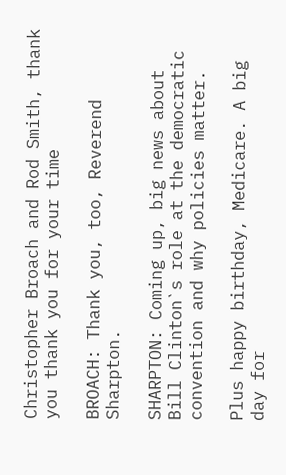Christopher Broach and Rod Smith, thank you thank you for your time

BROACH: Thank you, too, Reverend Sharpton.

SHARPTON: Coming up, big news about Bill Clinton`s role at the democratic
convention and why policies matter.

Plus happy birthday, Medicare. A big day for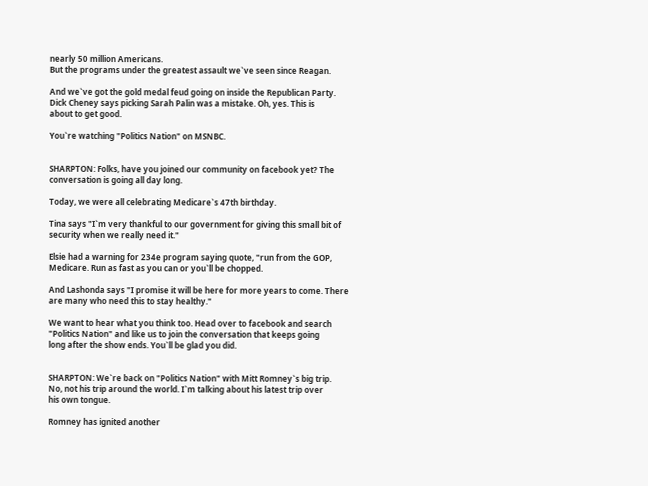nearly 50 million Americans.
But the programs under the greatest assault we`ve seen since Reagan.

And we`ve got the gold medal feud going on inside the Republican Party.
Dick Cheney says picking Sarah Palin was a mistake. Oh, yes. This is
about to get good.

You`re watching "Politics Nation" on MSNBC.


SHARPTON: Folks, have you joined our community on facebook yet? The
conversation is going all day long.

Today, we were all celebrating Medicare`s 47th birthday.

Tina says "I`m very thankful to our government for giving this small bit of
security when we really need it."

Elsie had a warning for 234e program saying quote, "run from the GOP,
Medicare. Run as fast as you can or you`ll be chopped.

And Lashonda says "I promise it will be here for more years to come. There
are many who need this to stay healthy."

We want to hear what you think too. Head over to facebook and search
"Politics Nation" and like us to join the conversation that keeps going
long after the show ends. You`ll be glad you did.


SHARPTON: We`re back on "Politics Nation" with Mitt Romney`s big trip.
No, not his trip around the world. I`m talking about his latest trip over
his own tongue.

Romney has ignited another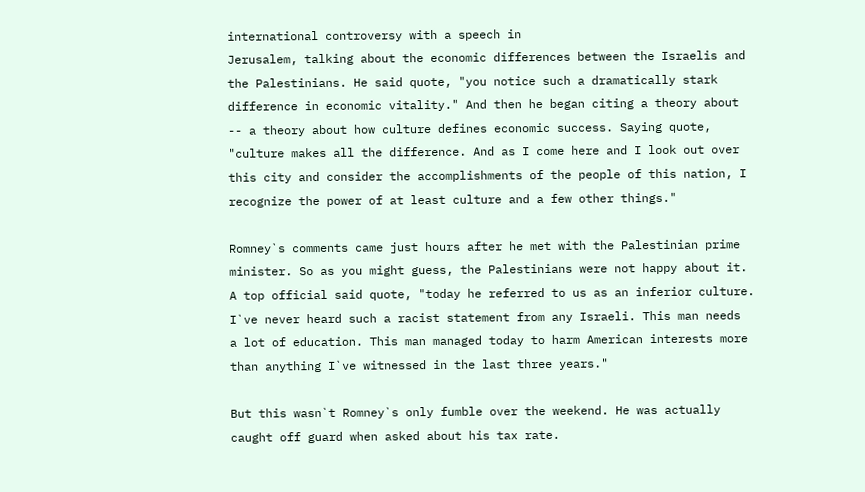international controversy with a speech in
Jerusalem, talking about the economic differences between the Israelis and
the Palestinians. He said quote, "you notice such a dramatically stark
difference in economic vitality." And then he began citing a theory about
-- a theory about how culture defines economic success. Saying quote,
"culture makes all the difference. And as I come here and I look out over
this city and consider the accomplishments of the people of this nation, I
recognize the power of at least culture and a few other things."

Romney`s comments came just hours after he met with the Palestinian prime
minister. So as you might guess, the Palestinians were not happy about it.
A top official said quote, "today he referred to us as an inferior culture.
I`ve never heard such a racist statement from any Israeli. This man needs
a lot of education. This man managed today to harm American interests more
than anything I`ve witnessed in the last three years."

But this wasn`t Romney`s only fumble over the weekend. He was actually
caught off guard when asked about his tax rate.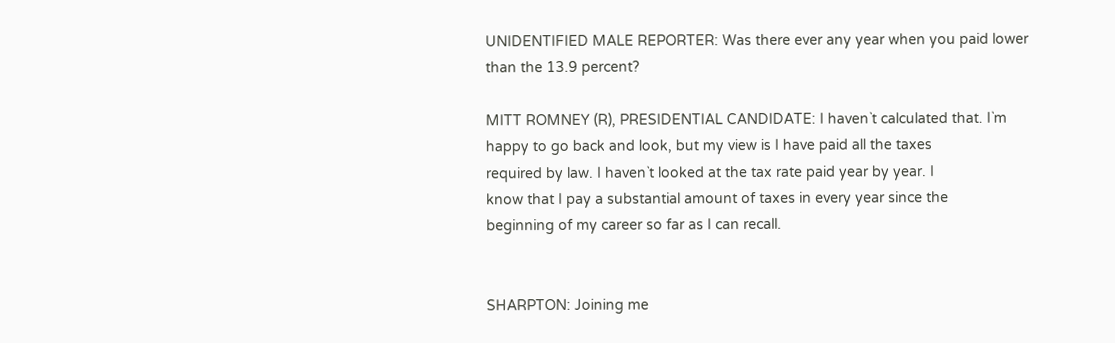UNIDENTIFIED MALE REPORTER: Was there ever any year when you paid lower
than the 13.9 percent?

MITT ROMNEY (R), PRESIDENTIAL CANDIDATE: I haven`t calculated that. I`m
happy to go back and look, but my view is I have paid all the taxes
required by law. I haven`t looked at the tax rate paid year by year. I
know that I pay a substantial amount of taxes in every year since the
beginning of my career so far as I can recall.


SHARPTON: Joining me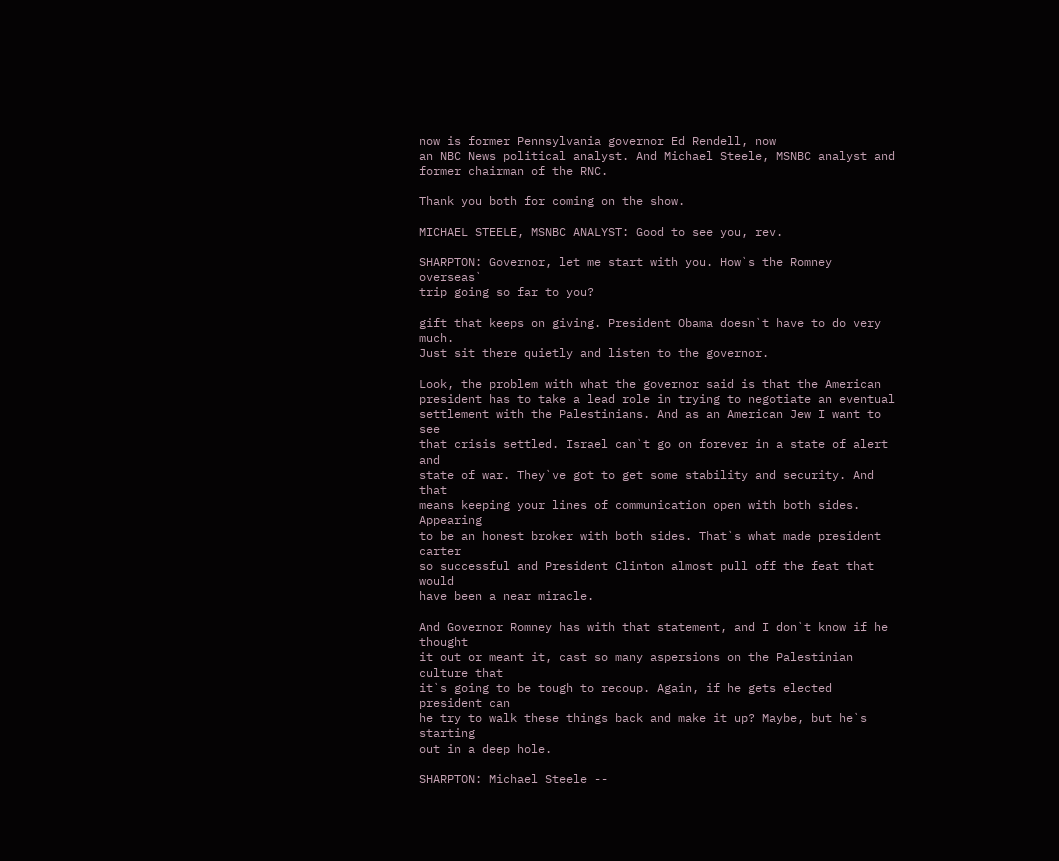now is former Pennsylvania governor Ed Rendell, now
an NBC News political analyst. And Michael Steele, MSNBC analyst and
former chairman of the RNC.

Thank you both for coming on the show.

MICHAEL STEELE, MSNBC ANALYST: Good to see you, rev.

SHARPTON: Governor, let me start with you. How`s the Romney overseas`
trip going so far to you?

gift that keeps on giving. President Obama doesn`t have to do very much.
Just sit there quietly and listen to the governor.

Look, the problem with what the governor said is that the American
president has to take a lead role in trying to negotiate an eventual
settlement with the Palestinians. And as an American Jew I want to see
that crisis settled. Israel can`t go on forever in a state of alert and
state of war. They`ve got to get some stability and security. And that
means keeping your lines of communication open with both sides. Appearing
to be an honest broker with both sides. That`s what made president carter
so successful and President Clinton almost pull off the feat that would
have been a near miracle.

And Governor Romney has with that statement, and I don`t know if he thought
it out or meant it, cast so many aspersions on the Palestinian culture that
it`s going to be tough to recoup. Again, if he gets elected president can
he try to walk these things back and make it up? Maybe, but he`s starting
out in a deep hole.

SHARPTON: Michael Steele --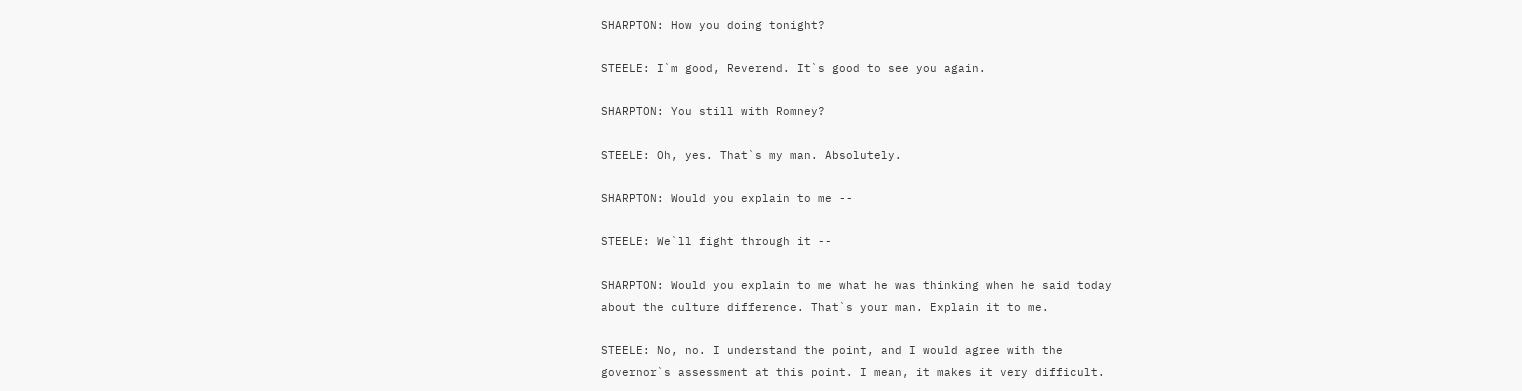SHARPTON: How you doing tonight?

STEELE: I`m good, Reverend. It`s good to see you again.

SHARPTON: You still with Romney?

STEELE: Oh, yes. That`s my man. Absolutely.

SHARPTON: Would you explain to me --

STEELE: We`ll fight through it --

SHARPTON: Would you explain to me what he was thinking when he said today
about the culture difference. That`s your man. Explain it to me.

STEELE: No, no. I understand the point, and I would agree with the
governor`s assessment at this point. I mean, it makes it very difficult.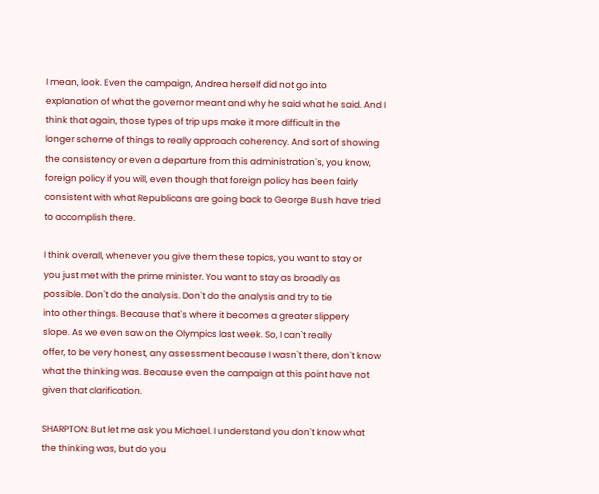I mean, look. Even the campaign, Andrea herself did not go into
explanation of what the governor meant and why he said what he said. And I
think that again, those types of trip ups make it more difficult in the
longer scheme of things to really approach coherency. And sort of showing
the consistency or even a departure from this administration`s, you know,
foreign policy if you will, even though that foreign policy has been fairly
consistent with what Republicans are going back to George Bush have tried
to accomplish there.

I think overall, whenever you give them these topics, you want to stay or
you just met with the prime minister. You want to stay as broadly as
possible. Don`t do the analysis. Don`t do the analysis and try to tie
into other things. Because that`s where it becomes a greater slippery
slope. As we even saw on the Olympics last week. So, I can`t really
offer, to be very honest, any assessment because I wasn`t there, don`t know
what the thinking was. Because even the campaign at this point have not
given that clarification.

SHARPTON: But let me ask you Michael. I understand you don`t know what
the thinking was, but do you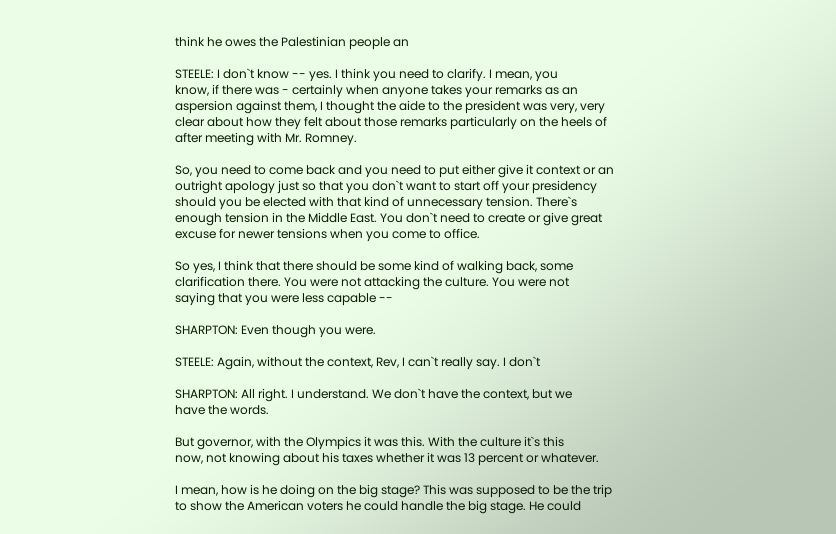think he owes the Palestinian people an

STEELE: I don`t know -- yes. I think you need to clarify. I mean, you
know, if there was - certainly when anyone takes your remarks as an
aspersion against them, I thought the aide to the president was very, very
clear about how they felt about those remarks particularly on the heels of
after meeting with Mr. Romney.

So, you need to come back and you need to put either give it context or an
outright apology just so that you don`t want to start off your presidency
should you be elected with that kind of unnecessary tension. There`s
enough tension in the Middle East. You don`t need to create or give great
excuse for newer tensions when you come to office.

So yes, I think that there should be some kind of walking back, some
clarification there. You were not attacking the culture. You were not
saying that you were less capable --

SHARPTON: Even though you were.

STEELE: Again, without the context, Rev, I can`t really say. I don`t

SHARPTON: All right. I understand. We don`t have the context, but we
have the words.

But governor, with the Olympics it was this. With the culture it`s this
now, not knowing about his taxes whether it was 13 percent or whatever.

I mean, how is he doing on the big stage? This was supposed to be the trip
to show the American voters he could handle the big stage. He could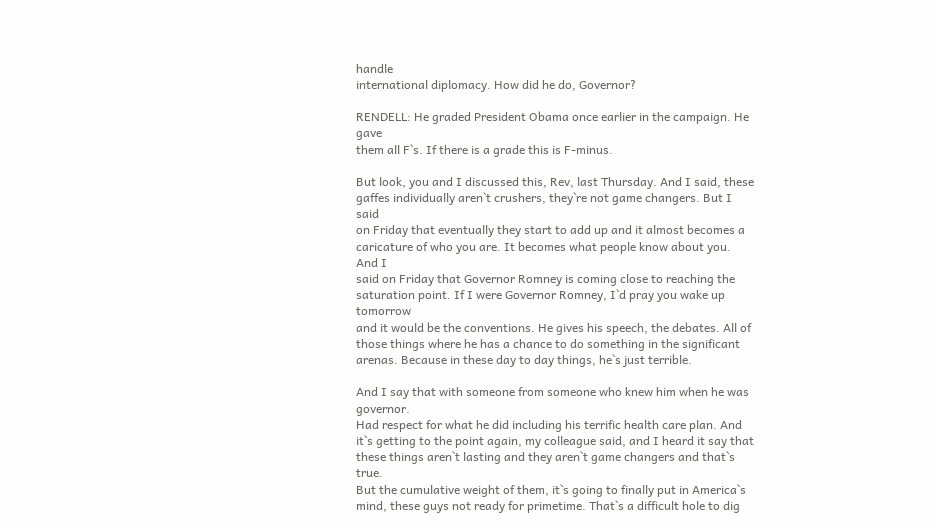handle
international diplomacy. How did he do, Governor?

RENDELL: He graded President Obama once earlier in the campaign. He gave
them all F`s. If there is a grade this is F-minus.

But look, you and I discussed this, Rev, last Thursday. And I said, these
gaffes individually aren`t crushers, they`re not game changers. But I said
on Friday that eventually they start to add up and it almost becomes a
caricature of who you are. It becomes what people know about you. And I
said on Friday that Governor Romney is coming close to reaching the
saturation point. If I were Governor Romney, I`d pray you wake up tomorrow
and it would be the conventions. He gives his speech, the debates. All of
those things where he has a chance to do something in the significant
arenas. Because in these day to day things, he`s just terrible.

And I say that with someone from someone who knew him when he was governor.
Had respect for what he did including his terrific health care plan. And
it`s getting to the point again, my colleague said, and I heard it say that
these things aren`t lasting and they aren`t game changers and that`s true.
But the cumulative weight of them, it`s going to finally put in America`s
mind, these guys not ready for primetime. That`s a difficult hole to dig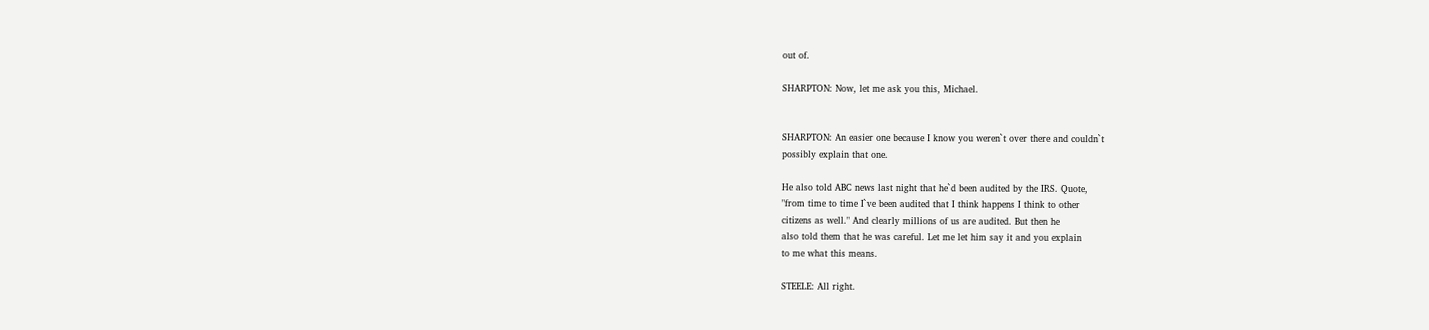out of.

SHARPTON: Now, let me ask you this, Michael.


SHARPTON: An easier one because I know you weren`t over there and couldn`t
possibly explain that one.

He also told ABC news last night that he`d been audited by the IRS. Quote,
"from time to time I`ve been audited that I think happens I think to other
citizens as well." And clearly millions of us are audited. But then he
also told them that he was careful. Let me let him say it and you explain
to me what this means.

STEELE: All right.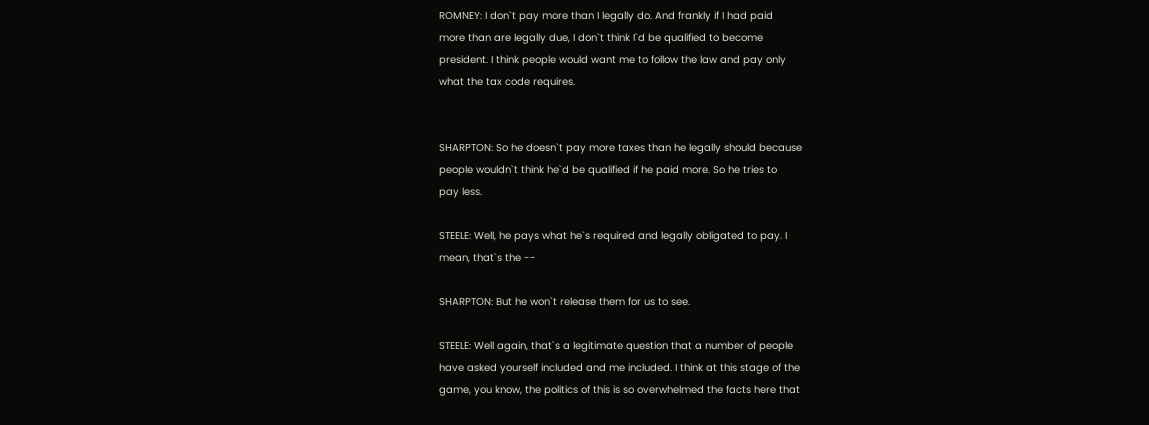ROMNEY: I don`t pay more than I legally do. And frankly if I had paid
more than are legally due, I don`t think I`d be qualified to become
president. I think people would want me to follow the law and pay only
what the tax code requires.


SHARPTON: So he doesn`t pay more taxes than he legally should because
people wouldn`t think he`d be qualified if he paid more. So he tries to
pay less.

STEELE: Well, he pays what he`s required and legally obligated to pay. I
mean, that`s the --

SHARPTON: But he won`t release them for us to see.

STEELE: Well again, that`s a legitimate question that a number of people
have asked yourself included and me included. I think at this stage of the
game, you know, the politics of this is so overwhelmed the facts here that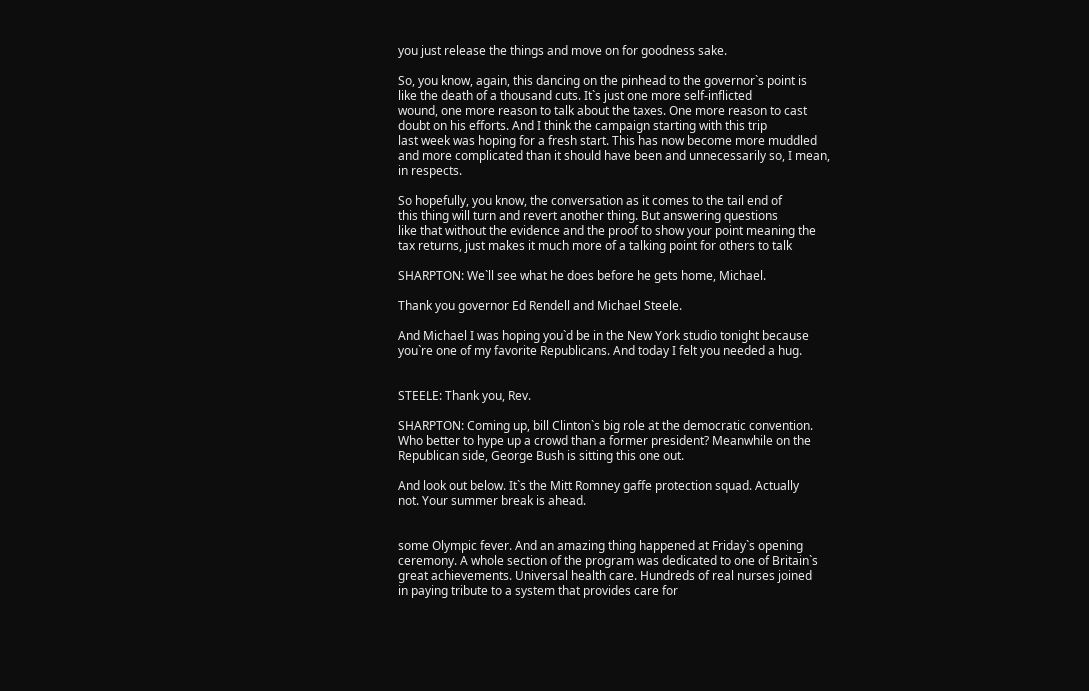you just release the things and move on for goodness sake.

So, you know, again, this dancing on the pinhead to the governor`s point is
like the death of a thousand cuts. It`s just one more self-inflicted
wound, one more reason to talk about the taxes. One more reason to cast
doubt on his efforts. And I think the campaign starting with this trip
last week was hoping for a fresh start. This has now become more muddled
and more complicated than it should have been and unnecessarily so, I mean,
in respects.

So hopefully, you know, the conversation as it comes to the tail end of
this thing will turn and revert another thing. But answering questions
like that without the evidence and the proof to show your point meaning the
tax returns, just makes it much more of a talking point for others to talk

SHARPTON: We`ll see what he does before he gets home, Michael.

Thank you governor Ed Rendell and Michael Steele.

And Michael I was hoping you`d be in the New York studio tonight because
you`re one of my favorite Republicans. And today I felt you needed a hug.


STEELE: Thank you, Rev.

SHARPTON: Coming up, bill Clinton`s big role at the democratic convention.
Who better to hype up a crowd than a former president? Meanwhile on the
Republican side, George Bush is sitting this one out.

And look out below. It`s the Mitt Romney gaffe protection squad. Actually
not. Your summer break is ahead.


some Olympic fever. And an amazing thing happened at Friday`s opening
ceremony. A whole section of the program was dedicated to one of Britain`s
great achievements. Universal health care. Hundreds of real nurses joined
in paying tribute to a system that provides care for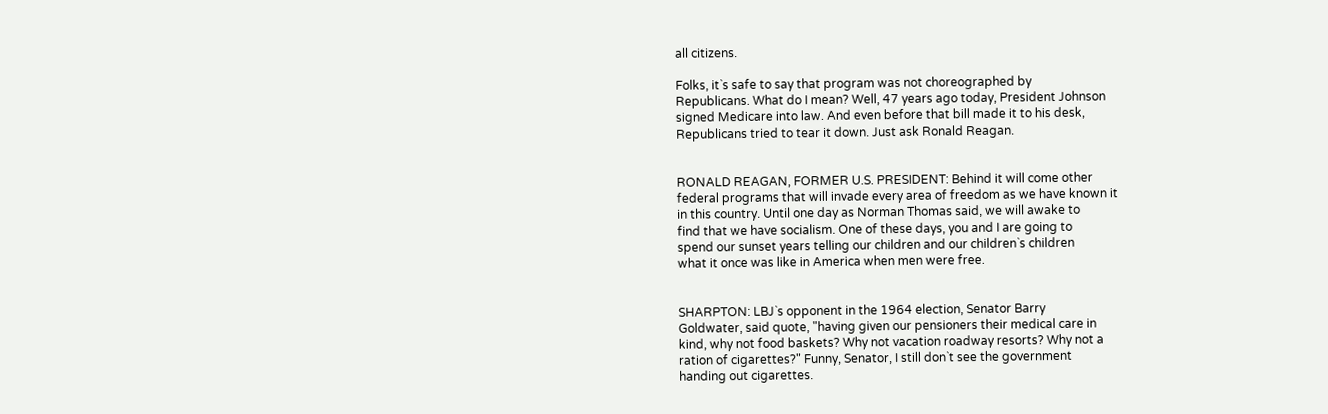all citizens.

Folks, it`s safe to say that program was not choreographed by
Republicans. What do I mean? Well, 47 years ago today, President Johnson
signed Medicare into law. And even before that bill made it to his desk,
Republicans tried to tear it down. Just ask Ronald Reagan.


RONALD REAGAN, FORMER U.S. PRESIDENT: Behind it will come other
federal programs that will invade every area of freedom as we have known it
in this country. Until one day as Norman Thomas said, we will awake to
find that we have socialism. One of these days, you and I are going to
spend our sunset years telling our children and our children`s children
what it once was like in America when men were free.


SHARPTON: LBJ`s opponent in the 1964 election, Senator Barry
Goldwater, said quote, "having given our pensioners their medical care in
kind, why not food baskets? Why not vacation roadway resorts? Why not a
ration of cigarettes?" Funny, Senator, I still don`t see the government
handing out cigarettes.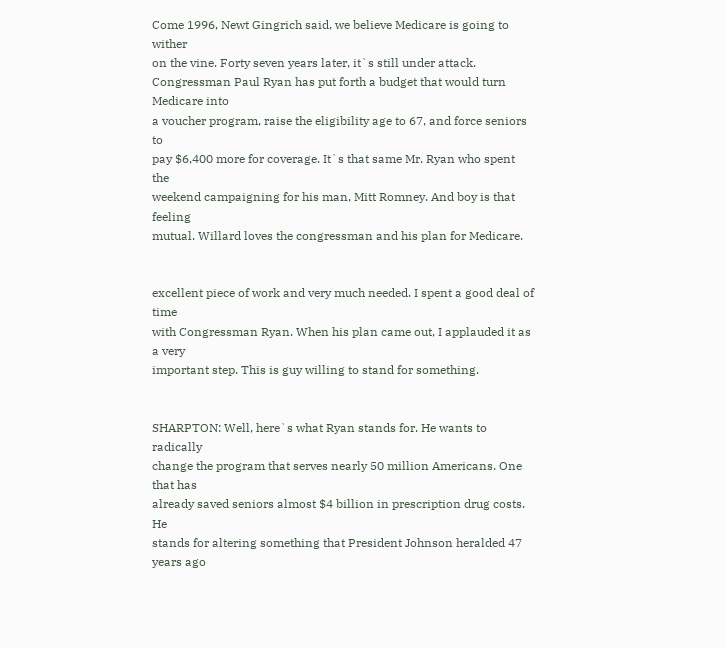Come 1996, Newt Gingrich said, we believe Medicare is going to wither
on the vine. Forty seven years later, it`s still under attack.
Congressman Paul Ryan has put forth a budget that would turn Medicare into
a voucher program, raise the eligibility age to 67, and force seniors to
pay $6,400 more for coverage. It`s that same Mr. Ryan who spent the
weekend campaigning for his man, Mitt Romney. And boy is that feeling
mutual. Willard loves the congressman and his plan for Medicare.


excellent piece of work and very much needed. I spent a good deal of time
with Congressman Ryan. When his plan came out, I applauded it as a very
important step. This is guy willing to stand for something.


SHARPTON: Well, here`s what Ryan stands for. He wants to radically
change the program that serves nearly 50 million Americans. One that has
already saved seniors almost $4 billion in prescription drug costs. He
stands for altering something that President Johnson heralded 47 years ago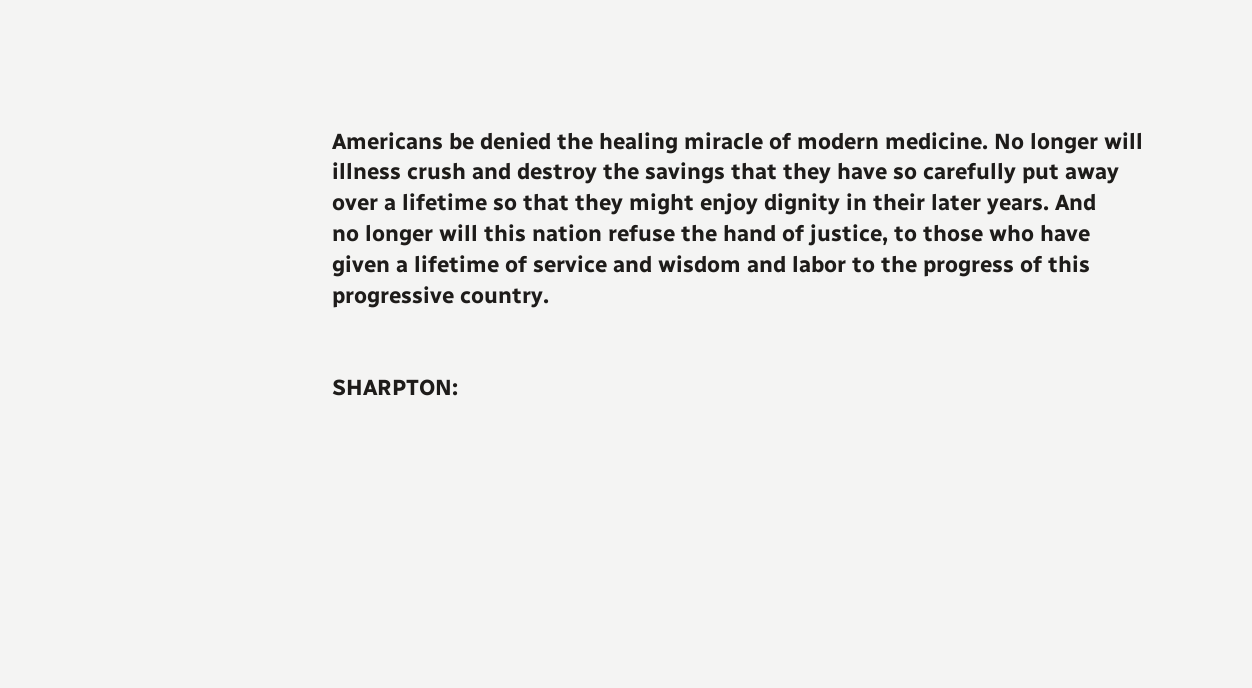Americans be denied the healing miracle of modern medicine. No longer will
illness crush and destroy the savings that they have so carefully put away
over a lifetime so that they might enjoy dignity in their later years. And
no longer will this nation refuse the hand of justice, to those who have
given a lifetime of service and wisdom and labor to the progress of this
progressive country.


SHARPTON: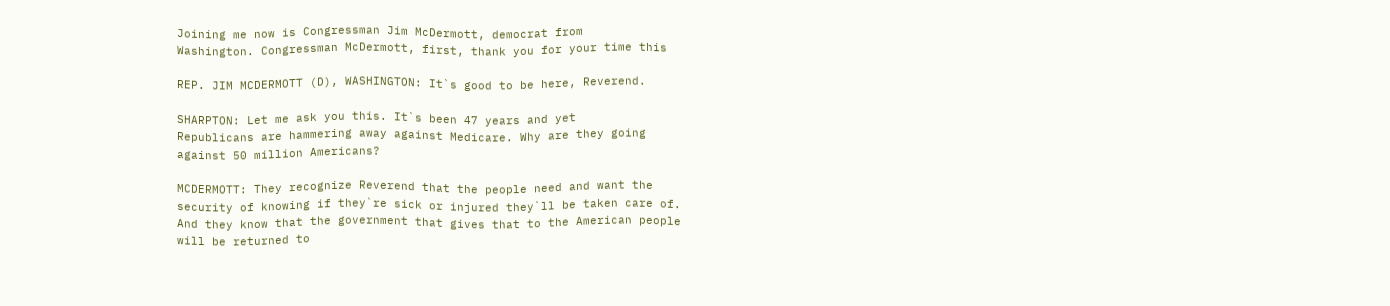Joining me now is Congressman Jim McDermott, democrat from
Washington. Congressman McDermott, first, thank you for your time this

REP. JIM MCDERMOTT (D), WASHINGTON: It`s good to be here, Reverend.

SHARPTON: Let me ask you this. It`s been 47 years and yet
Republicans are hammering away against Medicare. Why are they going
against 50 million Americans?

MCDERMOTT: They recognize Reverend that the people need and want the
security of knowing if they`re sick or injured they`ll be taken care of.
And they know that the government that gives that to the American people
will be returned to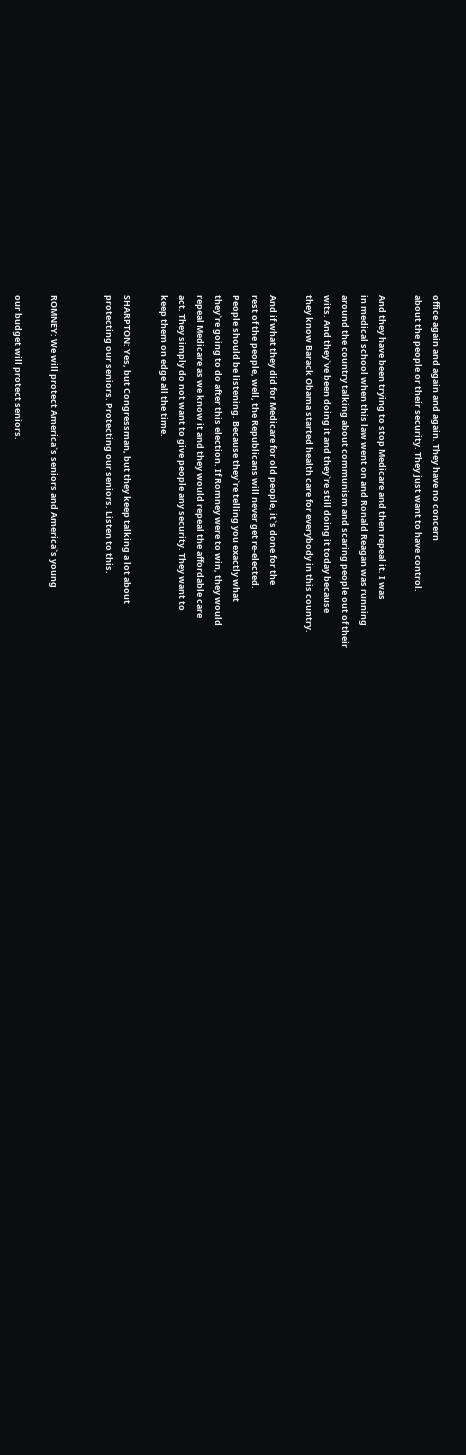office again and again and again. They have no concern
about the people or their security. They just want to have control.

And they have been trying to stop Medicare and then repeal it. I was
in medical school when this law went on and Ronald Reagan was running
around the country talking about communism and scaring people out of their
wits. And they`ve been doing it and they`re still doing it today because
they know Barack Obama started health care for everybody in this country.

And if what they did for Medicare for old people, it`s done for the
rest of the people, well, the Republicans will never get re-elected.
People should be listening. Because they`re telling you exactly what
they`re going to do after this election. If Romney were to win, they would
repeal Medicare as we know it and they would repeal the affordable care
act. They simply do not want to give people any security. They want to
keep them on edge all the time.

SHARPTON: Yes, but Congressman, but they keep talking a lot about
protecting our seniors. Protecting our seniors. Listen to this.


ROMNEY: We will protect America`s seniors and America`s young

our budget will protect seniors.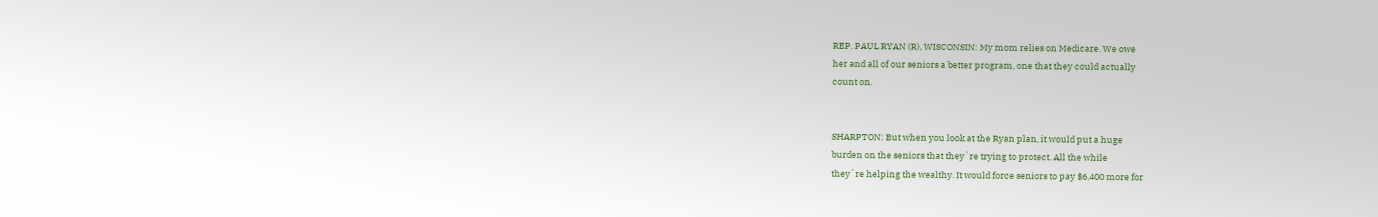REP. PAUL RYAN (R), WISCONSIN: My mom relies on Medicare. We owe
her and all of our seniors a better program, one that they could actually
count on.


SHARPTON: But when you look at the Ryan plan, it would put a huge
burden on the seniors that they`re trying to protect. All the while
they`re helping the wealthy. It would force seniors to pay $6,400 more for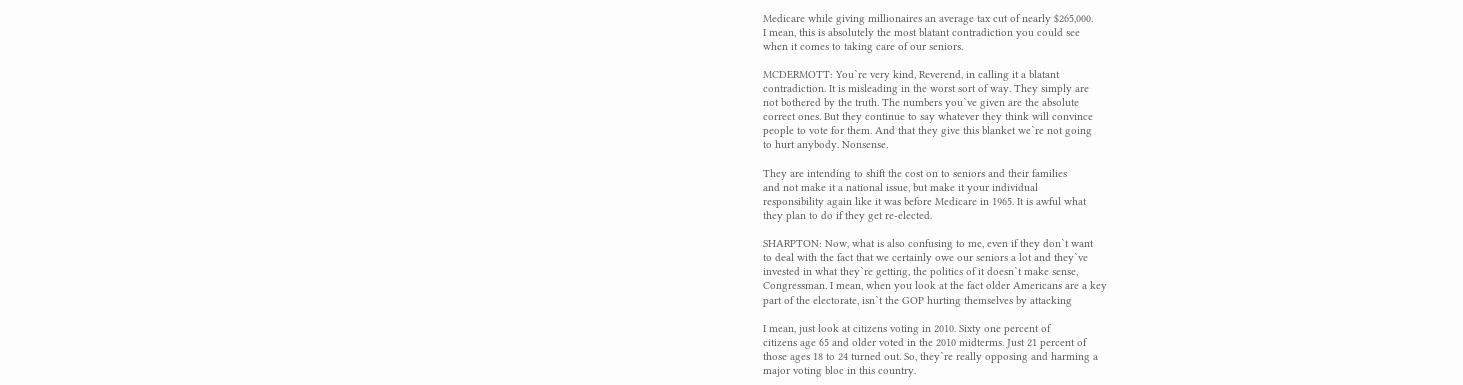Medicare while giving millionaires an average tax cut of nearly $265,000.
I mean, this is absolutely the most blatant contradiction you could see
when it comes to taking care of our seniors.

MCDERMOTT: You`re very kind, Reverend, in calling it a blatant
contradiction. It is misleading in the worst sort of way. They simply are
not bothered by the truth. The numbers you`ve given are the absolute
correct ones. But they continue to say whatever they think will convince
people to vote for them. And that they give this blanket we`re not going
to hurt anybody. Nonsense.

They are intending to shift the cost on to seniors and their families
and not make it a national issue, but make it your individual
responsibility again like it was before Medicare in 1965. It is awful what
they plan to do if they get re-elected.

SHARPTON: Now, what is also confusing to me, even if they don`t want
to deal with the fact that we certainly owe our seniors a lot and they`ve
invested in what they`re getting, the politics of it doesn`t make sense,
Congressman. I mean, when you look at the fact older Americans are a key
part of the electorate, isn`t the GOP hurting themselves by attacking

I mean, just look at citizens voting in 2010. Sixty one percent of
citizens age 65 and older voted in the 2010 midterms. Just 21 percent of
those ages 18 to 24 turned out. So, they`re really opposing and harming a
major voting bloc in this country.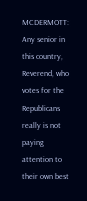MCDERMOTT: Any senior in this country, Reverend, who votes for the
Republicans really is not paying attention to their own best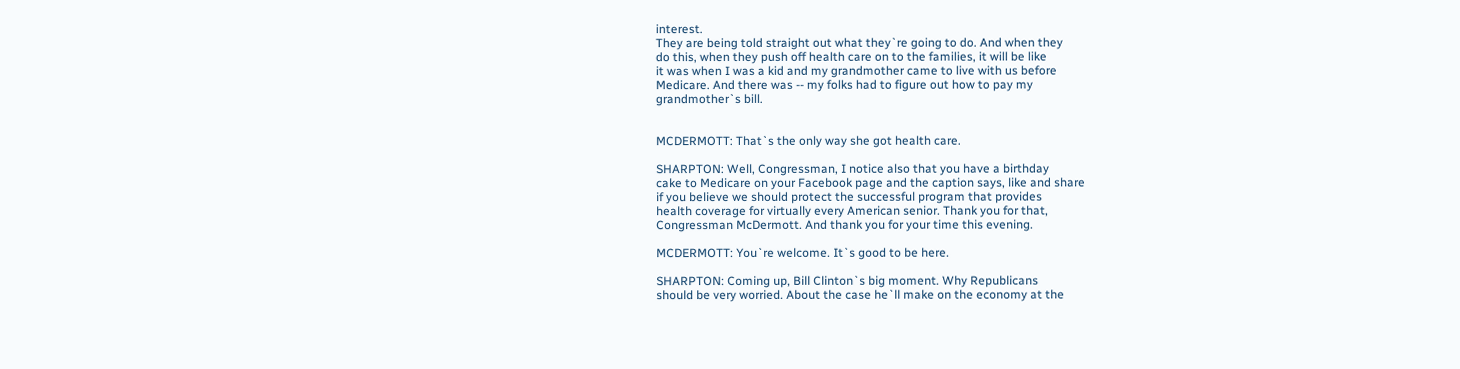interest.
They are being told straight out what they`re going to do. And when they
do this, when they push off health care on to the families, it will be like
it was when I was a kid and my grandmother came to live with us before
Medicare. And there was -- my folks had to figure out how to pay my
grandmother`s bill.


MCDERMOTT: That`s the only way she got health care.

SHARPTON: Well, Congressman, I notice also that you have a birthday
cake to Medicare on your Facebook page and the caption says, like and share
if you believe we should protect the successful program that provides
health coverage for virtually every American senior. Thank you for that,
Congressman McDermott. And thank you for your time this evening.

MCDERMOTT: You`re welcome. It`s good to be here.

SHARPTON: Coming up, Bill Clinton`s big moment. Why Republicans
should be very worried. About the case he`ll make on the economy at the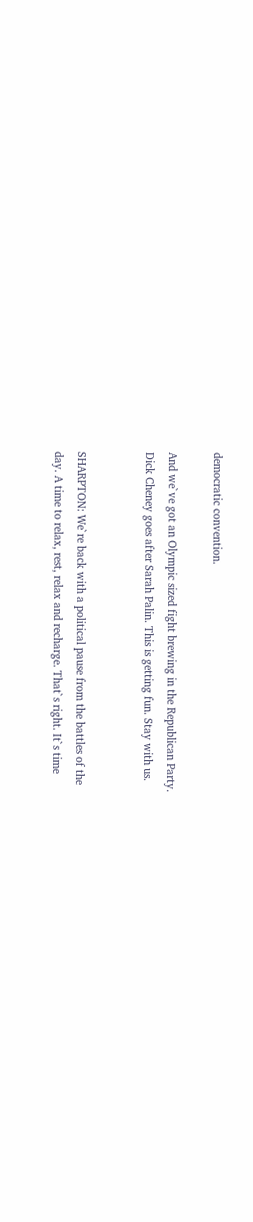democratic convention.

And we`ve got an Olympic sized fight brewing in the Republican Party.
Dick Cheney goes after Sarah Palin. This is getting fun. Stay with us.


SHARPTON: We`re back with a political pause from the battles of the
day. A time to relax, rest, relax and recharge. That`s right. It`s time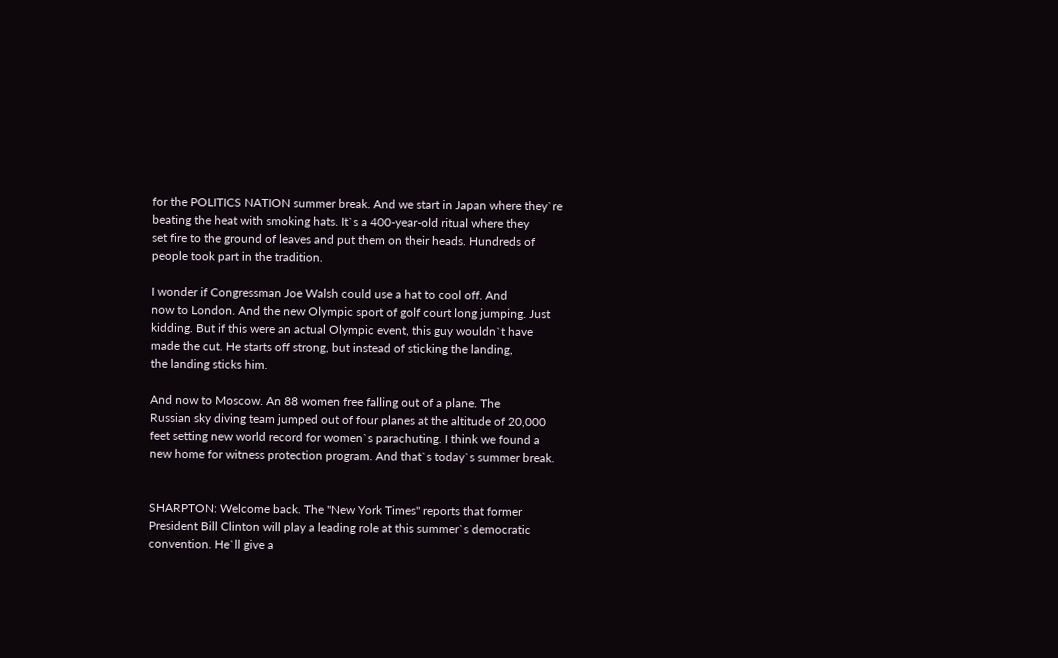for the POLITICS NATION summer break. And we start in Japan where they`re
beating the heat with smoking hats. It`s a 400-year-old ritual where they
set fire to the ground of leaves and put them on their heads. Hundreds of
people took part in the tradition.

I wonder if Congressman Joe Walsh could use a hat to cool off. And
now to London. And the new Olympic sport of golf court long jumping. Just
kidding. But if this were an actual Olympic event, this guy wouldn`t have
made the cut. He starts off strong, but instead of sticking the landing,
the landing sticks him.

And now to Moscow. An 88 women free falling out of a plane. The
Russian sky diving team jumped out of four planes at the altitude of 20,000
feet setting new world record for women`s parachuting. I think we found a
new home for witness protection program. And that`s today`s summer break.


SHARPTON: Welcome back. The "New York Times" reports that former
President Bill Clinton will play a leading role at this summer`s democratic
convention. He`ll give a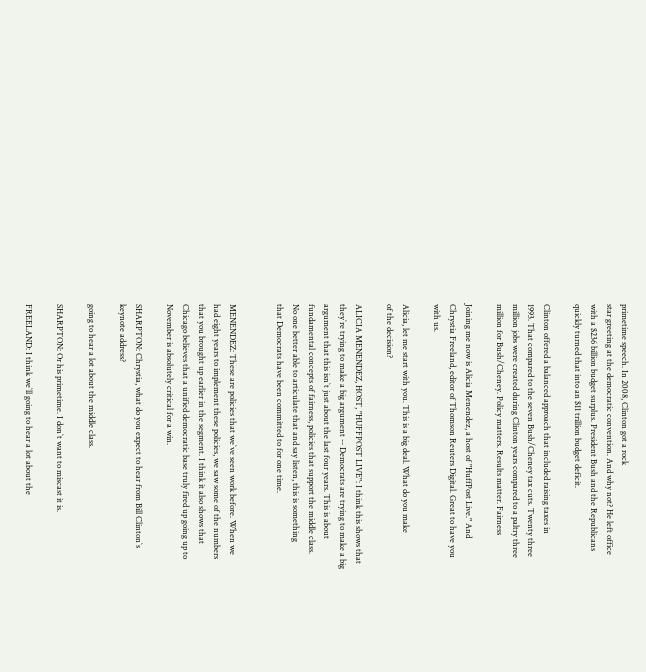primetime speech. In 2008, Clinton got a rock
star greeting at the democratic convention. And why not? He left office
with a $236 billion budget surplus. President Bush and the Republicans
quickly turned that into an $11 trillion budget deficit.

Clinton offered a balanced approach that included raising taxes in
1993. That compared to the seven Bush/Cheney tax cuts. Twenty three
million jobs were created during Clinton years compared to a paltry three
million for Bush/Cheney. Policy matters. Results matter. Fairness

Joining me now is Alicia Menendez, a host of "HuffPost Live." And
Chrystia Freeland, editor of Thomson Reuters Digital. Great to have you
with us.

Alicia, let me start with you. This is a big deal. What do you make
of the decision?

ALICIA MENENDEZ, HOST, "HUFFPOST LIVE": I think this shows that
they`re trying to make a big argument -- Democrats are trying to make a big
argument that this isn`t just about the last four years. This is about
fundamental concepts of fairness, policies that support the middle class.
No one better able to articulate that and say listen, this is something
that Democrats have been committed to for one time.


MENENDEZ: These are policies that we`ve seen work before. When we
had eight years to implement these policies, we saw some of the numbers
that you brought up earlier in the segment. I think it also shows that
Chicago believes that a unified democratic base truly fired up going up to
November is absolutely critical for a win.

SHARPTON: Chrystia, what do you expect to hear from Bill Clinton`s
keynote address?

going to hear a lot about the middle class.

SHARPTON: Or his primetime. I don`t want to miscast it is.

FREELAND: I think we`ll going to hear a lot about the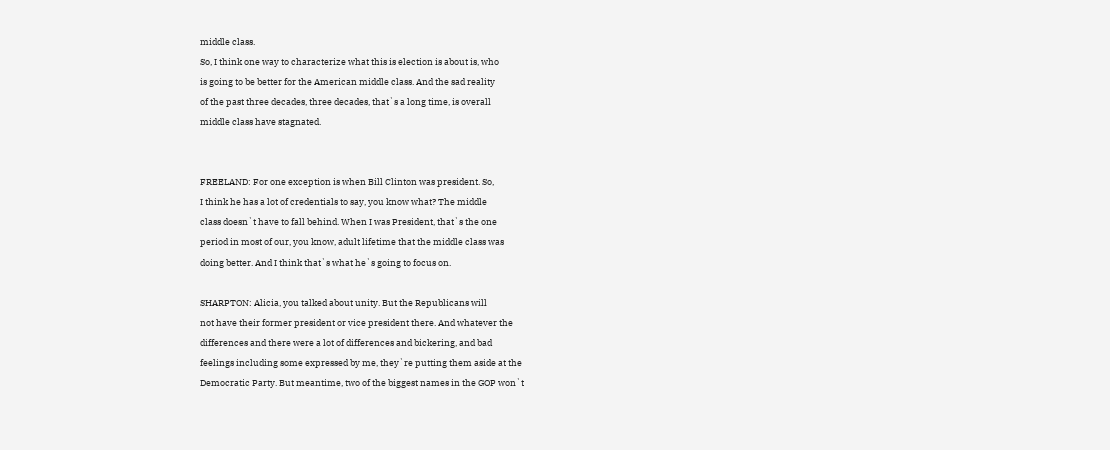middle class.
So, I think one way to characterize what this is election is about is, who
is going to be better for the American middle class. And the sad reality
of the past three decades, three decades, that`s a long time, is overall
middle class have stagnated.


FREELAND: For one exception is when Bill Clinton was president. So,
I think he has a lot of credentials to say, you know what? The middle
class doesn`t have to fall behind. When I was President, that`s the one
period in most of our, you know, adult lifetime that the middle class was
doing better. And I think that`s what he`s going to focus on.

SHARPTON: Alicia, you talked about unity. But the Republicans will
not have their former president or vice president there. And whatever the
differences and there were a lot of differences and bickering, and bad
feelings including some expressed by me, they`re putting them aside at the
Democratic Party. But meantime, two of the biggest names in the GOP won`t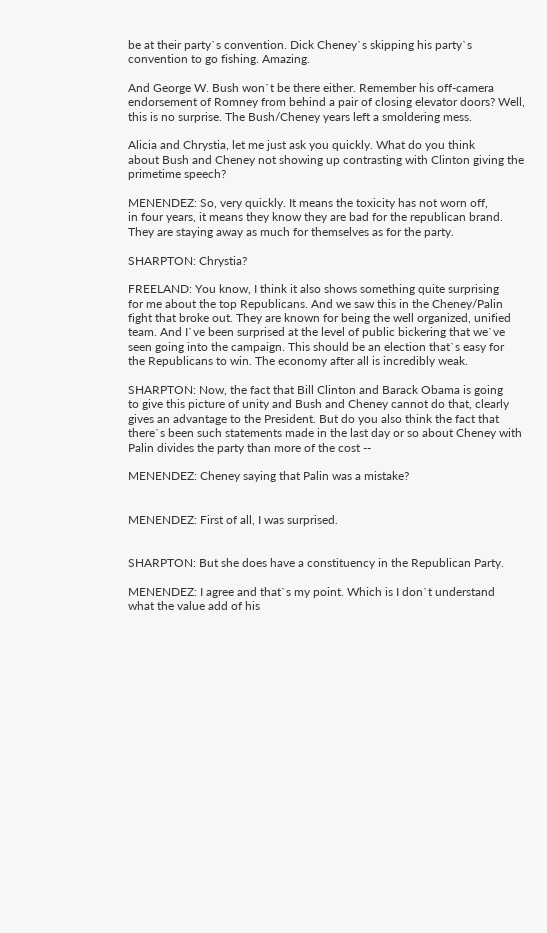be at their party`s convention. Dick Cheney`s skipping his party`s
convention to go fishing. Amazing.

And George W. Bush won`t be there either. Remember his off-camera
endorsement of Romney from behind a pair of closing elevator doors? Well,
this is no surprise. The Bush/Cheney years left a smoldering mess.

Alicia and Chrystia, let me just ask you quickly. What do you think
about Bush and Cheney not showing up contrasting with Clinton giving the
primetime speech?

MENENDEZ: So, very quickly. It means the toxicity has not worn off,
in four years, it means they know they are bad for the republican brand.
They are staying away as much for themselves as for the party.

SHARPTON: Chrystia?

FREELAND: You know, I think it also shows something quite surprising
for me about the top Republicans. And we saw this in the Cheney/Palin
fight that broke out. They are known for being the well organized, unified
team. And I`ve been surprised at the level of public bickering that we`ve
seen going into the campaign. This should be an election that`s easy for
the Republicans to win. The economy after all is incredibly weak.

SHARPTON: Now, the fact that Bill Clinton and Barack Obama is going
to give this picture of unity and Bush and Cheney cannot do that, clearly
gives an advantage to the President. But do you also think the fact that
there`s been such statements made in the last day or so about Cheney with
Palin divides the party than more of the cost --

MENENDEZ: Cheney saying that Palin was a mistake?


MENENDEZ: First of all, I was surprised.


SHARPTON: But she does have a constituency in the Republican Party.

MENENDEZ: I agree and that`s my point. Which is I don`t understand
what the value add of his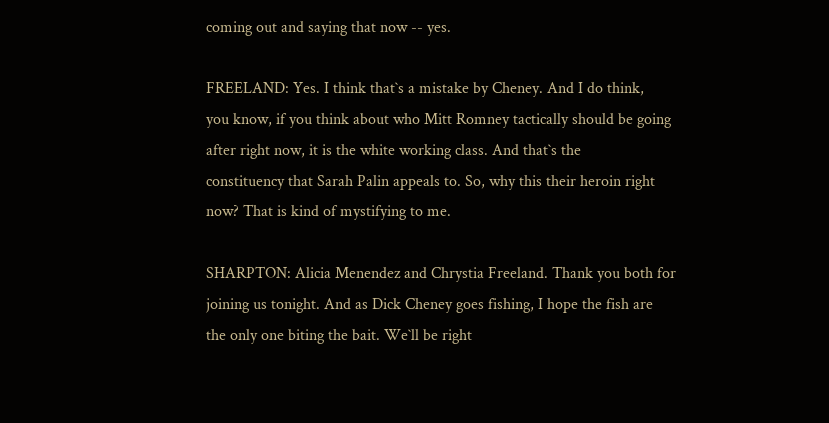coming out and saying that now -- yes.

FREELAND: Yes. I think that`s a mistake by Cheney. And I do think,
you know, if you think about who Mitt Romney tactically should be going
after right now, it is the white working class. And that`s the
constituency that Sarah Palin appeals to. So, why this their heroin right
now? That is kind of mystifying to me.

SHARPTON: Alicia Menendez and Chrystia Freeland. Thank you both for
joining us tonight. And as Dick Cheney goes fishing, I hope the fish are
the only one biting the bait. We`ll be right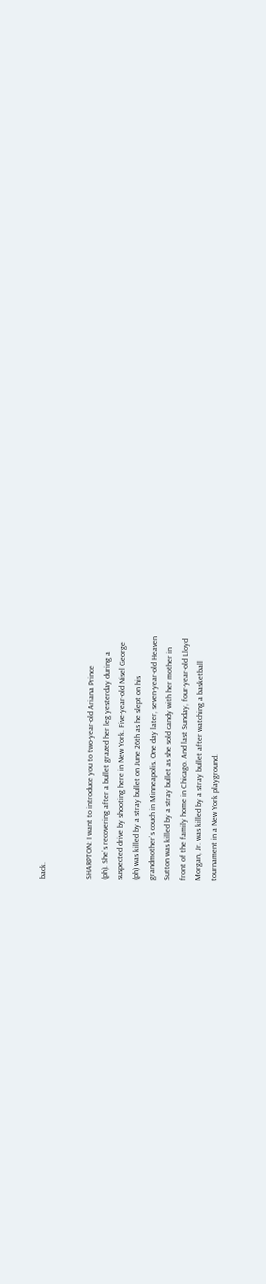back.


SHARPTON: I want to introduce you to two-year-old Ariana Prince
(ph). She`s recovering after a bullet grazed her leg yesterday during a
suspected drive by shooting here in New York. Five-year-old Nisel George
(ph) was killed by a stray bullet on June 26th as he slept on his
grandmother`s couch in Minneapolis. One day later, seven-year-old Heaven
Sutton was killed by a stray bullet as she sold candy with her mother in
front of the family home in Chicago. And last Sunday, four-year-old Lloyd
Morgan, Jr. was killed by a stray bullet after watching a basketball
tournament in a New York playground.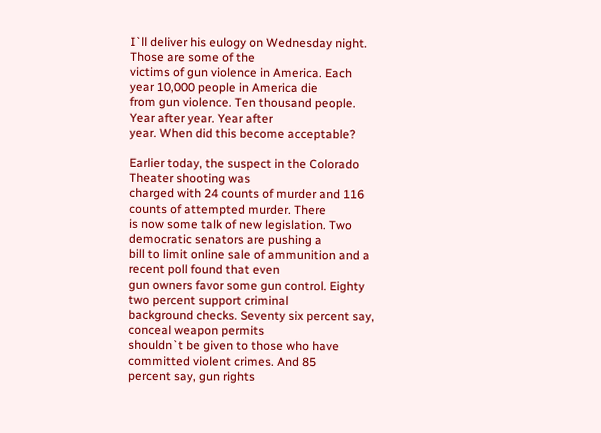I`ll deliver his eulogy on Wednesday night. Those are some of the
victims of gun violence in America. Each year 10,000 people in America die
from gun violence. Ten thousand people. Year after year. Year after
year. When did this become acceptable?

Earlier today, the suspect in the Colorado Theater shooting was
charged with 24 counts of murder and 116 counts of attempted murder. There
is now some talk of new legislation. Two democratic senators are pushing a
bill to limit online sale of ammunition and a recent poll found that even
gun owners favor some gun control. Eighty two percent support criminal
background checks. Seventy six percent say, conceal weapon permits
shouldn`t be given to those who have committed violent crimes. And 85
percent say, gun rights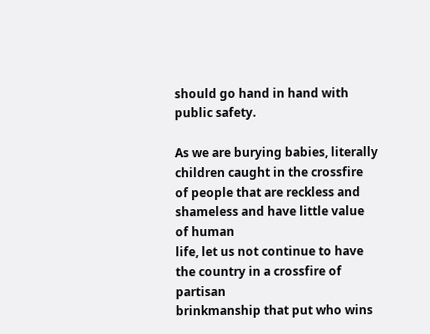should go hand in hand with public safety.

As we are burying babies, literally children caught in the crossfire
of people that are reckless and shameless and have little value of human
life, let us not continue to have the country in a crossfire of partisan
brinkmanship that put who wins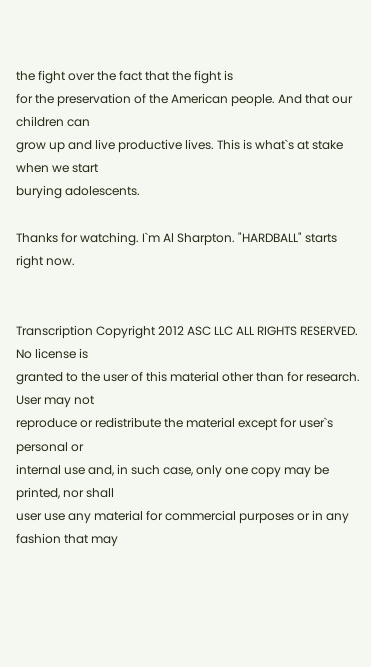the fight over the fact that the fight is
for the preservation of the American people. And that our children can
grow up and live productive lives. This is what`s at stake when we start
burying adolescents.

Thanks for watching. I`m Al Sharpton. "HARDBALL" starts right now.


Transcription Copyright 2012 ASC LLC ALL RIGHTS RESERVED. No license is
granted to the user of this material other than for research. User may not
reproduce or redistribute the material except for user`s personal or
internal use and, in such case, only one copy may be printed, nor shall
user use any material for commercial purposes or in any fashion that may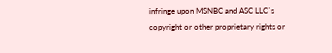infringe upon MSNBC and ASC LLC`s copyright or other proprietary rights or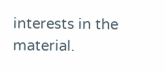interests in the material.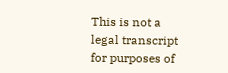This is not a legal transcript for purposes of